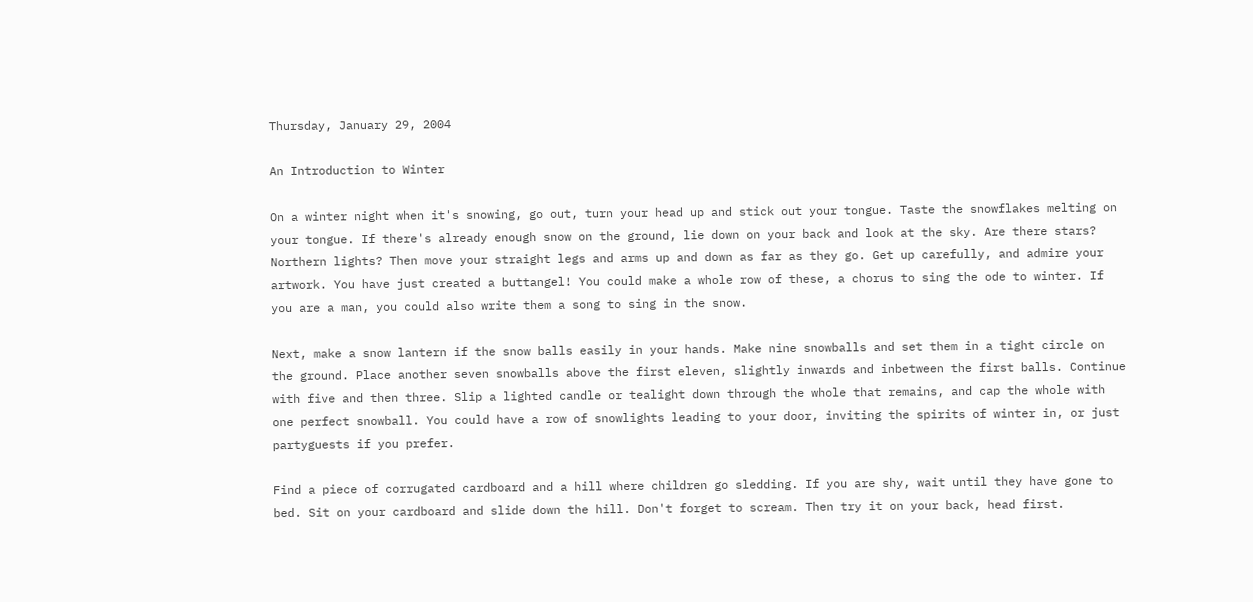Thursday, January 29, 2004

An Introduction to Winter

On a winter night when it's snowing, go out, turn your head up and stick out your tongue. Taste the snowflakes melting on your tongue. If there's already enough snow on the ground, lie down on your back and look at the sky. Are there stars? Northern lights? Then move your straight legs and arms up and down as far as they go. Get up carefully, and admire your artwork. You have just created a buttangel! You could make a whole row of these, a chorus to sing the ode to winter. If you are a man, you could also write them a song to sing in the snow.

Next, make a snow lantern if the snow balls easily in your hands. Make nine snowballs and set them in a tight circle on the ground. Place another seven snowballs above the first eleven, slightly inwards and inbetween the first balls. Continue with five and then three. Slip a lighted candle or tealight down through the whole that remains, and cap the whole with one perfect snowball. You could have a row of snowlights leading to your door, inviting the spirits of winter in, or just partyguests if you prefer.

Find a piece of corrugated cardboard and a hill where children go sledding. If you are shy, wait until they have gone to bed. Sit on your cardboard and slide down the hill. Don't forget to scream. Then try it on your back, head first.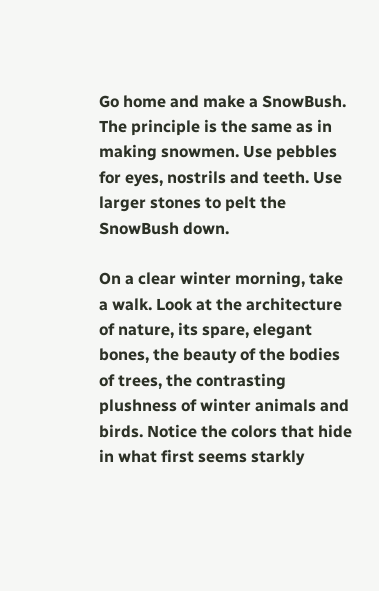Go home and make a SnowBush. The principle is the same as in making snowmen. Use pebbles for eyes, nostrils and teeth. Use larger stones to pelt the SnowBush down.

On a clear winter morning, take a walk. Look at the architecture of nature, its spare, elegant bones, the beauty of the bodies of trees, the contrasting plushness of winter animals and birds. Notice the colors that hide in what first seems starkly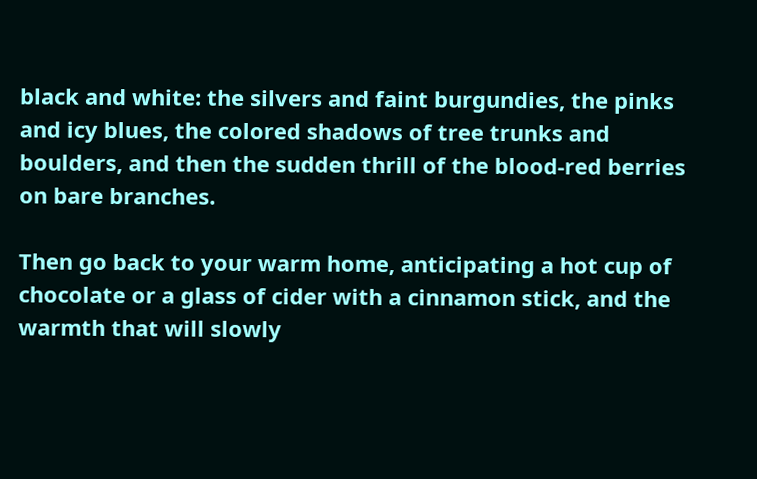black and white: the silvers and faint burgundies, the pinks and icy blues, the colored shadows of tree trunks and boulders, and then the sudden thrill of the blood-red berries on bare branches.

Then go back to your warm home, anticipating a hot cup of chocolate or a glass of cider with a cinnamon stick, and the warmth that will slowly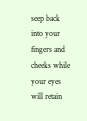seep back into your fingers and cheeks while your eyes will retain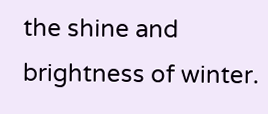the shine and brightness of winter.